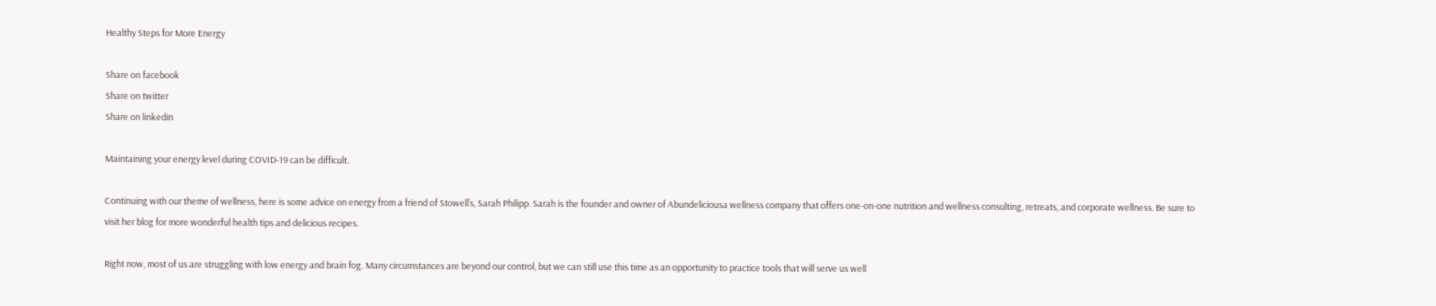Healthy Steps for More Energy

Share on facebook
Share on twitter
Share on linkedin

Maintaining your energy level during COVID-19 can be difficult.

Continuing with our theme of wellness, here is some advice on energy from a friend of Stowell’s, Sarah Philipp. Sarah is the founder and owner of Abundeliciousa wellness company that offers one-on-one nutrition and wellness consulting, retreats, and corporate wellness. Be sure to visit her blog for more wonderful health tips and delicious recipes.

Right now, most of us are struggling with low energy and brain fog. Many circumstances are beyond our control, but we can still use this time as an opportunity to practice tools that will serve us well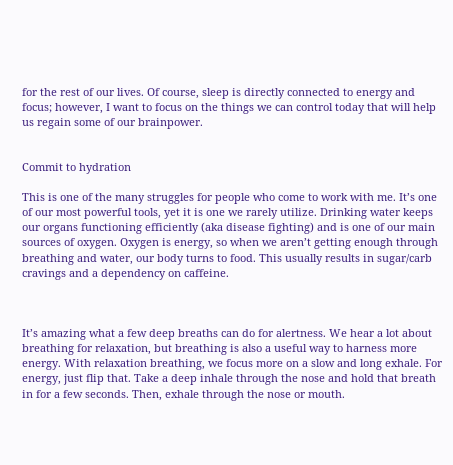for the rest of our lives. Of course, sleep is directly connected to energy and focus; however, I want to focus on the things we can control today that will help us regain some of our brainpower.


Commit to hydration

This is one of the many struggles for people who come to work with me. It’s one of our most powerful tools, yet it is one we rarely utilize. Drinking water keeps our organs functioning efficiently (aka disease fighting) and is one of our main sources of oxygen. Oxygen is energy, so when we aren’t getting enough through breathing and water, our body turns to food. This usually results in sugar/carb cravings and a dependency on caffeine.



It’s amazing what a few deep breaths can do for alertness. We hear a lot about breathing for relaxation, but breathing is also a useful way to harness more energy. With relaxation breathing, we focus more on a slow and long exhale. For energy, just flip that. Take a deep inhale through the nose and hold that breath in for a few seconds. Then, exhale through the nose or mouth.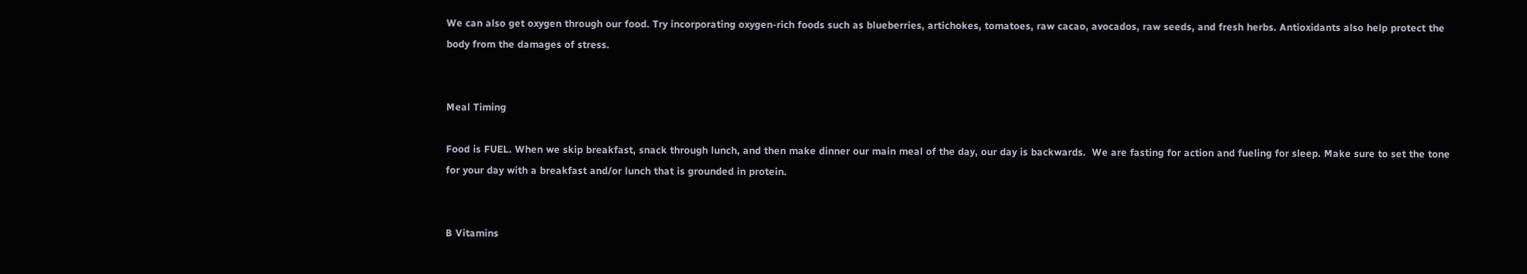We can also get oxygen through our food. Try incorporating oxygen-rich foods such as blueberries, artichokes, tomatoes, raw cacao, avocados, raw seeds, and fresh herbs. Antioxidants also help protect the body from the damages of stress.


Meal Timing

Food is FUEL. When we skip breakfast, snack through lunch, and then make dinner our main meal of the day, our day is backwards.  We are fasting for action and fueling for sleep. Make sure to set the tone for your day with a breakfast and/or lunch that is grounded in protein.


B Vitamins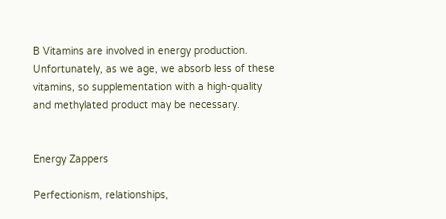B Vitamins are involved in energy production. Unfortunately, as we age, we absorb less of these vitamins, so supplementation with a high-quality and methylated product may be necessary.


Energy Zappers

Perfectionism, relationships,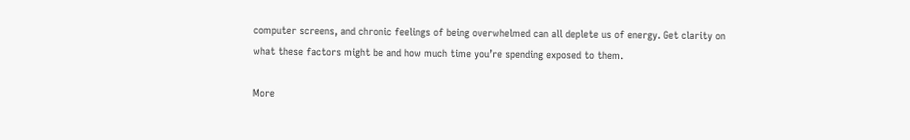computer screens, and chronic feelings of being overwhelmed can all deplete us of energy. Get clarity on what these factors might be and how much time you’re spending exposed to them.

More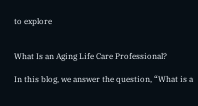to explore


What Is an Aging Life Care Professional?

In this blog, we answer the question, “What is a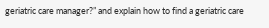geriatric care manager?” and explain how to find a geriatric care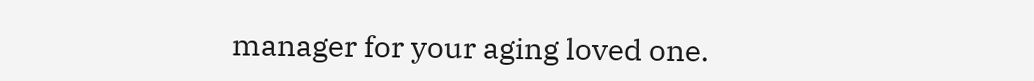manager for your aging loved one.